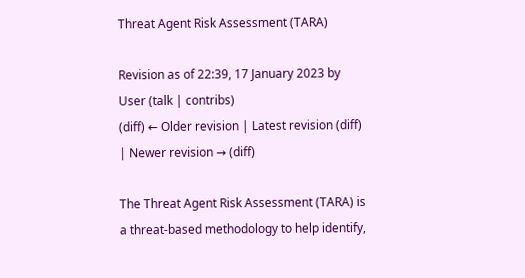Threat Agent Risk Assessment (TARA)

Revision as of 22:39, 17 January 2023 by User (talk | contribs)
(diff) ← Older revision | Latest revision (diff) | Newer revision → (diff)

The Threat Agent Risk Assessment (TARA) is a threat-based methodology to help identify,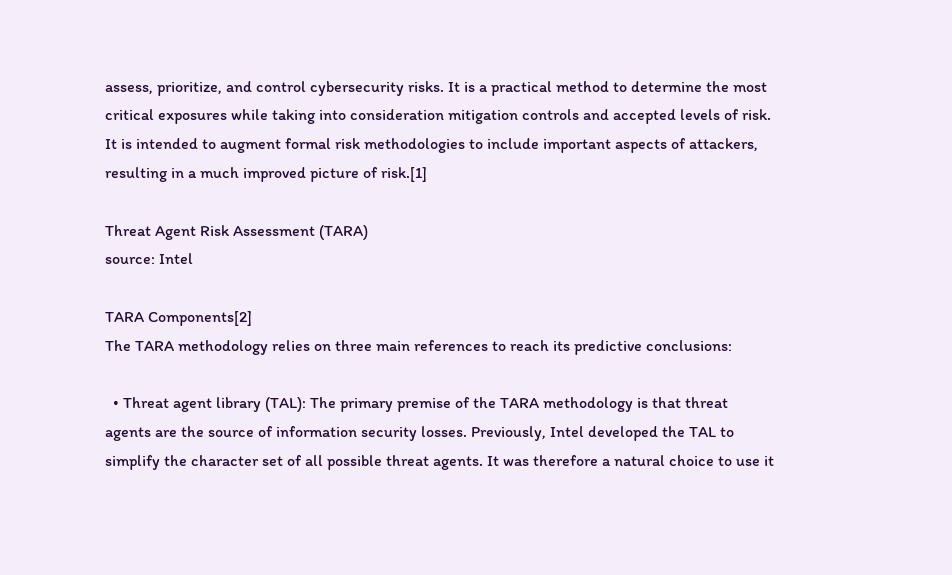assess, prioritize, and control cybersecurity risks. It is a practical method to determine the most critical exposures while taking into consideration mitigation controls and accepted levels of risk. It is intended to augment formal risk methodologies to include important aspects of attackers, resulting in a much improved picture of risk.[1]

Threat Agent Risk Assessment (TARA)
source: Intel

TARA Components[2]
The TARA methodology relies on three main references to reach its predictive conclusions:

  • Threat agent library (TAL): The primary premise of the TARA methodology is that threat agents are the source of information security losses. Previously, Intel developed the TAL to simplify the character set of all possible threat agents. It was therefore a natural choice to use it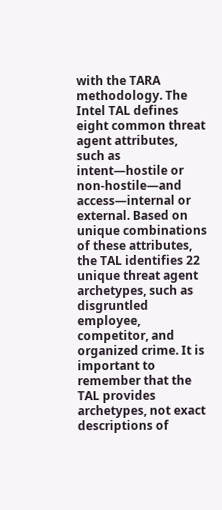with the TARA methodology. The Intel TAL defines eight common threat agent attributes, such as intent—hostile or non-hostile—and access—internal or external. Based on unique combinations of these attributes, the TAL identifies 22 unique threat agent archetypes, such as disgruntled employee, competitor, and organized crime. It is important to remember that the TAL provides archetypes, not exact descriptions of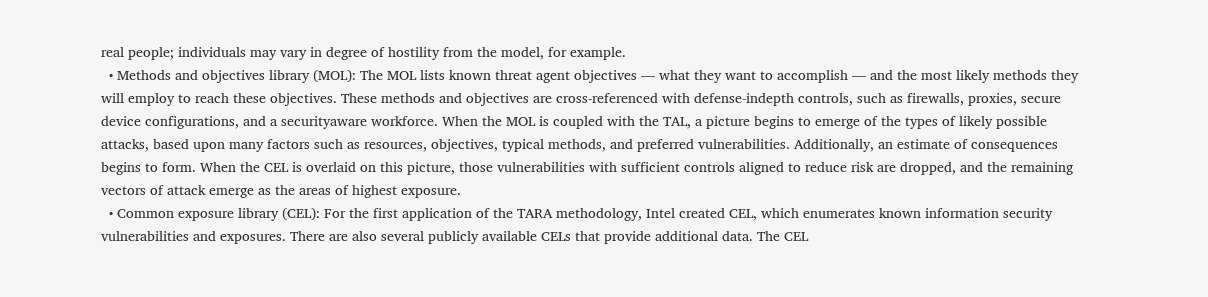real people; individuals may vary in degree of hostility from the model, for example.
  • Methods and objectives library (MOL): The MOL lists known threat agent objectives — what they want to accomplish — and the most likely methods they will employ to reach these objectives. These methods and objectives are cross-referenced with defense-indepth controls, such as firewalls, proxies, secure device configurations, and a securityaware workforce. When the MOL is coupled with the TAL, a picture begins to emerge of the types of likely possible attacks, based upon many factors such as resources, objectives, typical methods, and preferred vulnerabilities. Additionally, an estimate of consequences begins to form. When the CEL is overlaid on this picture, those vulnerabilities with sufficient controls aligned to reduce risk are dropped, and the remaining vectors of attack emerge as the areas of highest exposure.
  • Common exposure library (CEL): For the first application of the TARA methodology, Intel created CEL, which enumerates known information security vulnerabilities and exposures. There are also several publicly available CELs that provide additional data. The CEL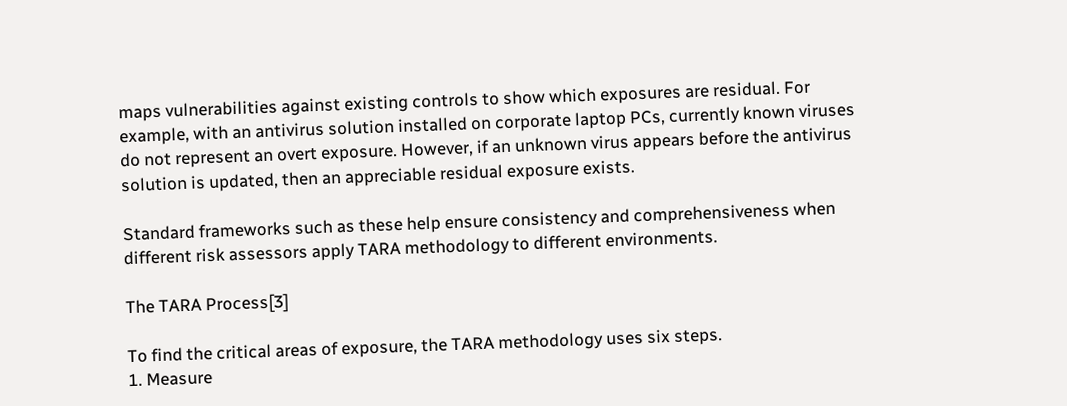maps vulnerabilities against existing controls to show which exposures are residual. For example, with an antivirus solution installed on corporate laptop PCs, currently known viruses do not represent an overt exposure. However, if an unknown virus appears before the antivirus solution is updated, then an appreciable residual exposure exists.

Standard frameworks such as these help ensure consistency and comprehensiveness when different risk assessors apply TARA methodology to different environments.

The TARA Process[3]

To find the critical areas of exposure, the TARA methodology uses six steps.
1. Measure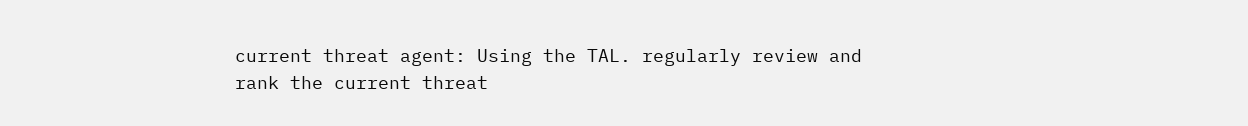current threat agent: Using the TAL. regularly review and rank the current threat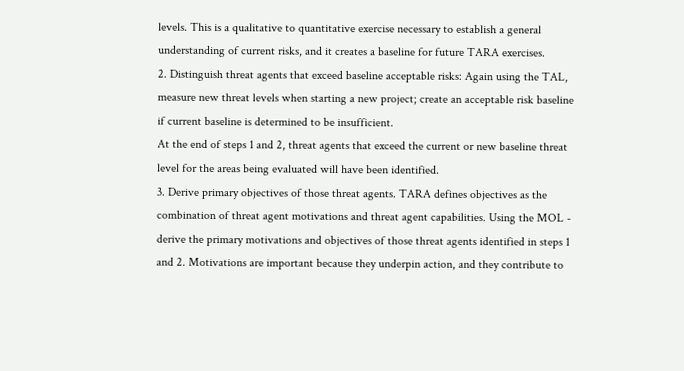levels. This is a qualitative to quantitative exercise necessary to establish a general understanding of current risks, and it creates a baseline for future TARA exercises.
2. Distinguish threat agents that exceed baseline acceptable risks: Again using the TAL, measure new threat levels when starting a new project; create an acceptable risk baseline if current baseline is determined to be insufficient.
At the end of steps 1 and 2, threat agents that exceed the current or new baseline threat level for the areas being evaluated will have been identified.
3. Derive primary objectives of those threat agents. TARA defines objectives as the combination of threat agent motivations and threat agent capabilities. Using the MOL - derive the primary motivations and objectives of those threat agents identified in steps 1 and 2. Motivations are important because they underpin action, and they contribute to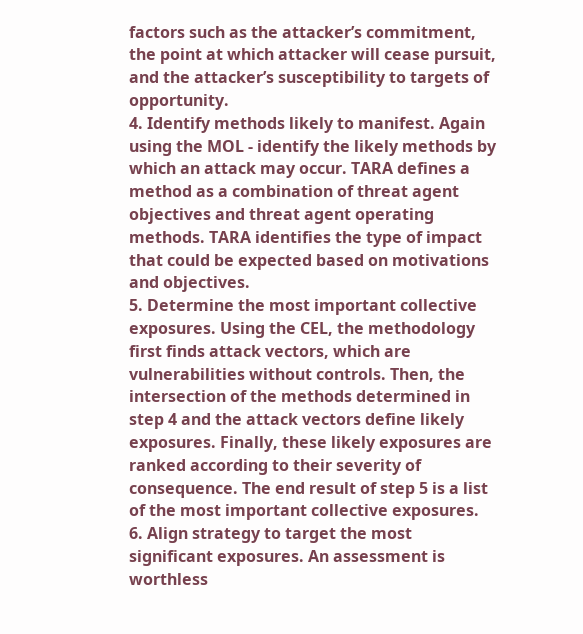factors such as the attacker’s commitment, the point at which attacker will cease pursuit, and the attacker’s susceptibility to targets of opportunity.
4. Identify methods likely to manifest. Again using the MOL - identify the likely methods by which an attack may occur. TARA defines a method as a combination of threat agent objectives and threat agent operating methods. TARA identifies the type of impact that could be expected based on motivations and objectives.
5. Determine the most important collective exposures. Using the CEL, the methodology first finds attack vectors, which are vulnerabilities without controls. Then, the intersection of the methods determined in step 4 and the attack vectors define likely exposures. Finally, these likely exposures are ranked according to their severity of consequence. The end result of step 5 is a list of the most important collective exposures.
6. Align strategy to target the most significant exposures. An assessment is worthless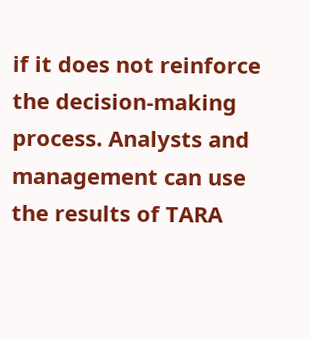if it does not reinforce the decision-making process. Analysts and management can use the results of TARA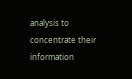analysis to concentrate their information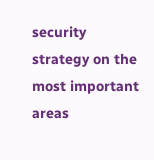security strategy on the most important areas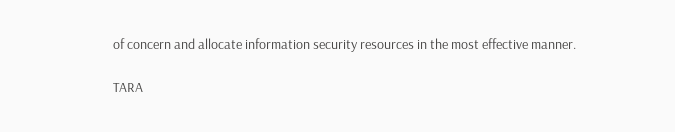of concern and allocate information security resources in the most effective manner.

TARA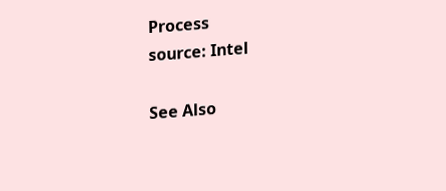Process
source: Intel

See Also